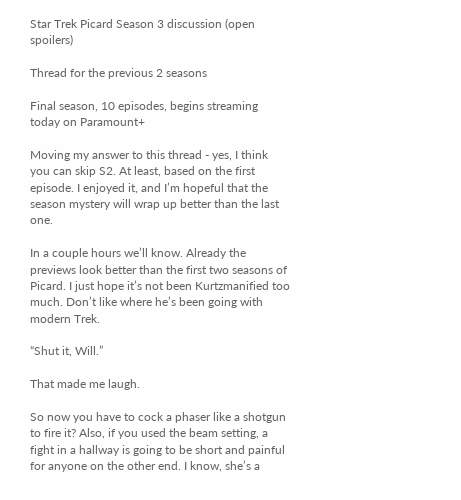Star Trek Picard Season 3 discussion (open spoilers)

Thread for the previous 2 seasons

Final season, 10 episodes, begins streaming today on Paramount+

Moving my answer to this thread - yes, I think you can skip S2. At least, based on the first episode. I enjoyed it, and I’m hopeful that the season mystery will wrap up better than the last one.

In a couple hours we’ll know. Already the previews look better than the first two seasons of Picard. I just hope it’s not been Kurtzmanified too much. Don’t like where he’s been going with modern Trek.

“Shut it, Will.”

That made me laugh.

So now you have to cock a phaser like a shotgun to fire it? Also, if you used the beam setting, a fight in a hallway is going to be short and painful for anyone on the other end. I know, she’s a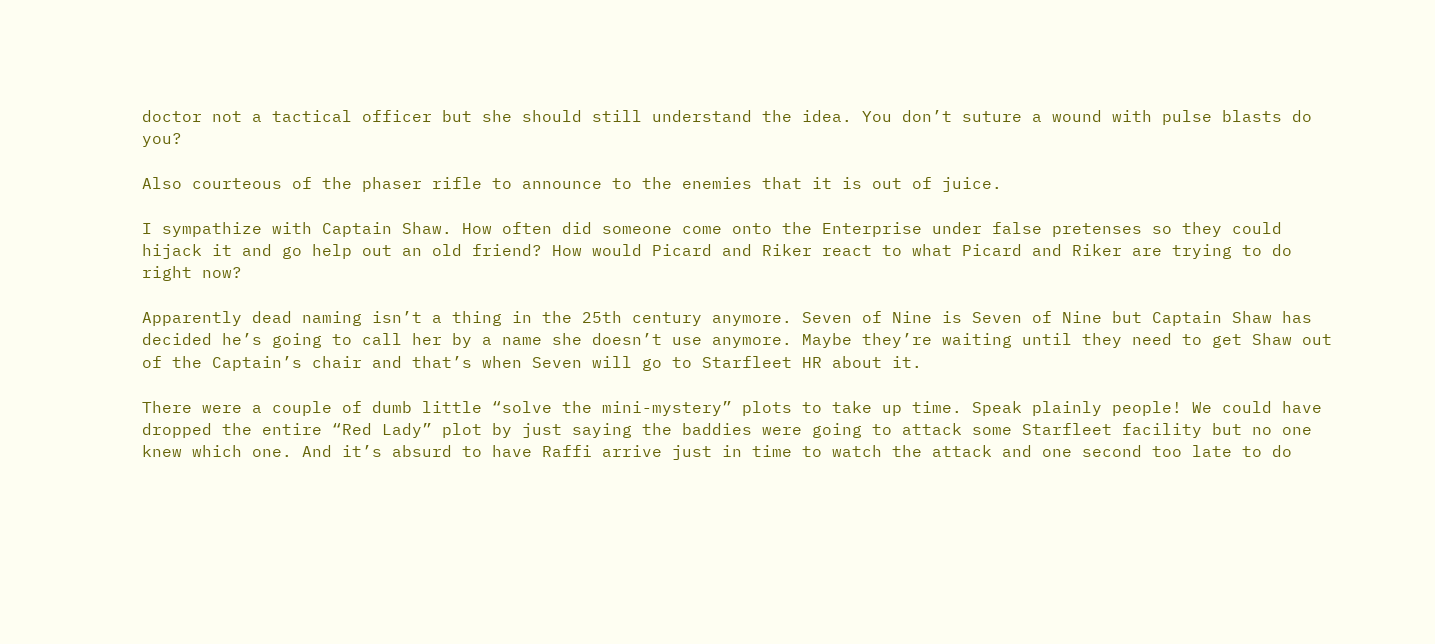doctor not a tactical officer but she should still understand the idea. You don’t suture a wound with pulse blasts do you?

Also courteous of the phaser rifle to announce to the enemies that it is out of juice.

I sympathize with Captain Shaw. How often did someone come onto the Enterprise under false pretenses so they could hijack it and go help out an old friend? How would Picard and Riker react to what Picard and Riker are trying to do right now?

Apparently dead naming isn’t a thing in the 25th century anymore. Seven of Nine is Seven of Nine but Captain Shaw has decided he’s going to call her by a name she doesn’t use anymore. Maybe they’re waiting until they need to get Shaw out of the Captain’s chair and that’s when Seven will go to Starfleet HR about it.

There were a couple of dumb little “solve the mini-mystery” plots to take up time. Speak plainly people! We could have dropped the entire “Red Lady” plot by just saying the baddies were going to attack some Starfleet facility but no one knew which one. And it’s absurd to have Raffi arrive just in time to watch the attack and one second too late to do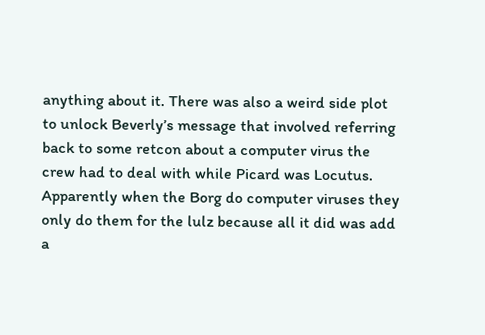anything about it. There was also a weird side plot to unlock Beverly’s message that involved referring back to some retcon about a computer virus the crew had to deal with while Picard was Locutus. Apparently when the Borg do computer viruses they only do them for the lulz because all it did was add a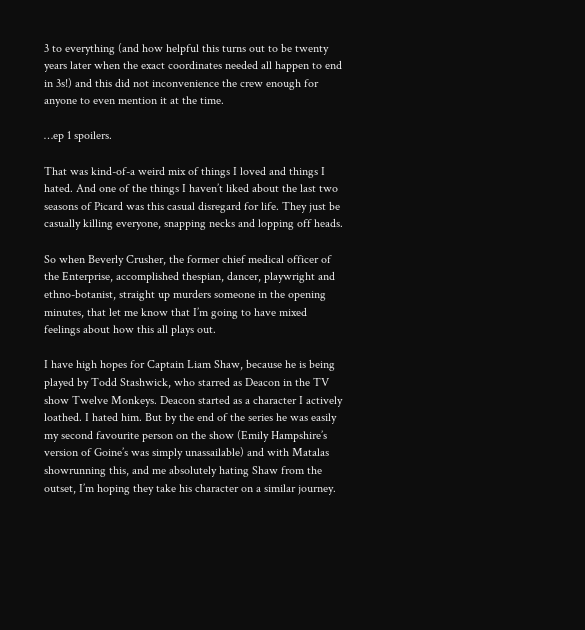3 to everything (and how helpful this turns out to be twenty years later when the exact coordinates needed all happen to end in 3s!) and this did not inconvenience the crew enough for anyone to even mention it at the time.

…ep 1 spoilers.

That was kind-of-a weird mix of things I loved and things I hated. And one of the things I haven’t liked about the last two seasons of Picard was this casual disregard for life. They just be casually killing everyone, snapping necks and lopping off heads.

So when Beverly Crusher, the former chief medical officer of the Enterprise, accomplished thespian, dancer, playwright and ethno-botanist, straight up murders someone in the opening minutes, that let me know that I’m going to have mixed feelings about how this all plays out.

I have high hopes for Captain Liam Shaw, because he is being played by Todd Stashwick, who starred as Deacon in the TV show Twelve Monkeys. Deacon started as a character I actively loathed. I hated him. But by the end of the series he was easily my second favourite person on the show (Emily Hampshire’s version of Goine’s was simply unassailable) and with Matalas showrunning this, and me absolutely hating Shaw from the outset, I’m hoping they take his character on a similar journey.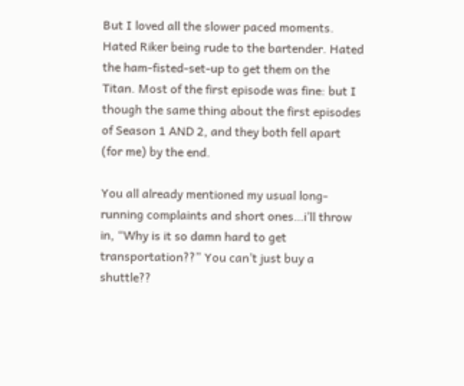But I loved all the slower paced moments. Hated Riker being rude to the bartender. Hated the ham-fisted-set-up to get them on the Titan. Most of the first episode was fine: but I though the same thing about the first episodes of Season 1 AND 2, and they both fell apart (for me) by the end.

You all already mentioned my usual long-running complaints and short ones…i’ll throw in, “Why is it so damn hard to get transportation??” You can’t just buy a shuttle??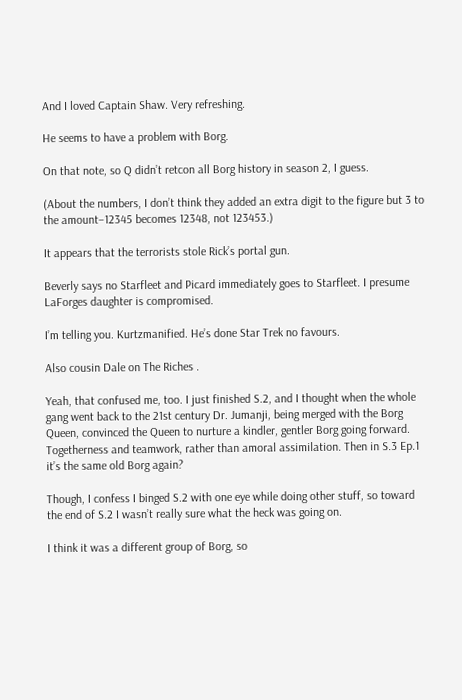And I loved Captain Shaw. Very refreshing.

He seems to have a problem with Borg.

On that note, so Q didn’t retcon all Borg history in season 2, I guess.

(About the numbers, I don’t think they added an extra digit to the figure but 3 to the amount–12345 becomes 12348, not 123453.)

It appears that the terrorists stole Rick’s portal gun.

Beverly says no Starfleet and Picard immediately goes to Starfleet. I presume LaForges daughter is compromised.

I’m telling you. Kurtzmanified. He’s done Star Trek no favours.

Also cousin Dale on The Riches .

Yeah, that confused me, too. I just finished S.2, and I thought when the whole gang went back to the 21st century Dr. Jumanji, being merged with the Borg Queen, convinced the Queen to nurture a kindler, gentler Borg going forward. Togetherness and teamwork, rather than amoral assimilation. Then in S.3 Ep.1 it’s the same old Borg again?

Though, I confess I binged S.2 with one eye while doing other stuff, so toward the end of S.2 I wasn’t really sure what the heck was going on.

I think it was a different group of Borg, so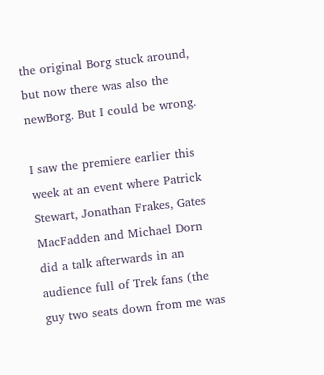the original Borg stuck around, but now there was also the newBorg. But I could be wrong.

I saw the premiere earlier this week at an event where Patrick Stewart, Jonathan Frakes, Gates MacFadden and Michael Dorn did a talk afterwards in an audience full of Trek fans (the guy two seats down from me was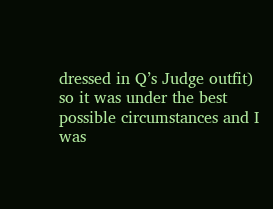dressed in Q’s Judge outfit) so it was under the best possible circumstances and I was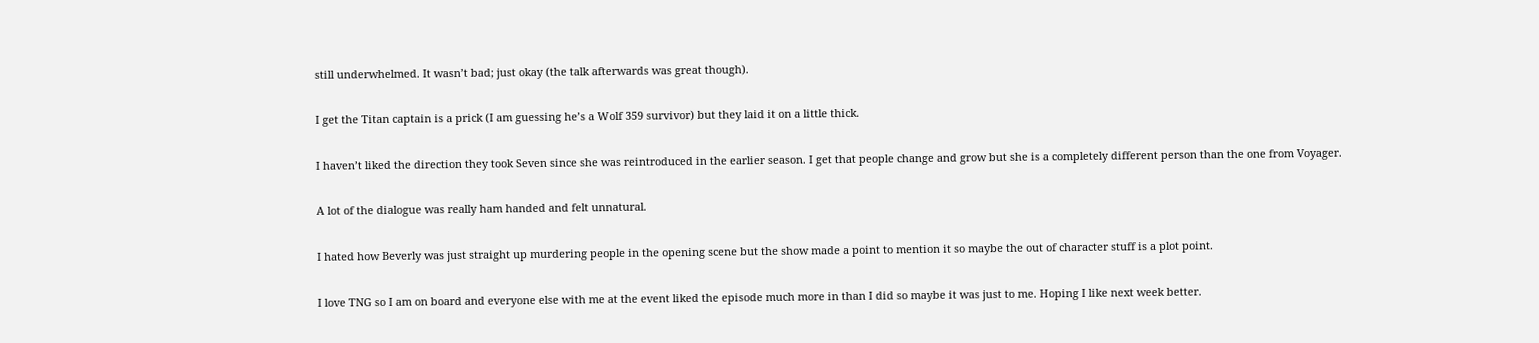still underwhelmed. It wasn’t bad; just okay (the talk afterwards was great though).

I get the Titan captain is a prick (I am guessing he’s a Wolf 359 survivor) but they laid it on a little thick.

I haven’t liked the direction they took Seven since she was reintroduced in the earlier season. I get that people change and grow but she is a completely different person than the one from Voyager.

A lot of the dialogue was really ham handed and felt unnatural.

I hated how Beverly was just straight up murdering people in the opening scene but the show made a point to mention it so maybe the out of character stuff is a plot point.

I love TNG so I am on board and everyone else with me at the event liked the episode much more in than I did so maybe it was just to me. Hoping I like next week better.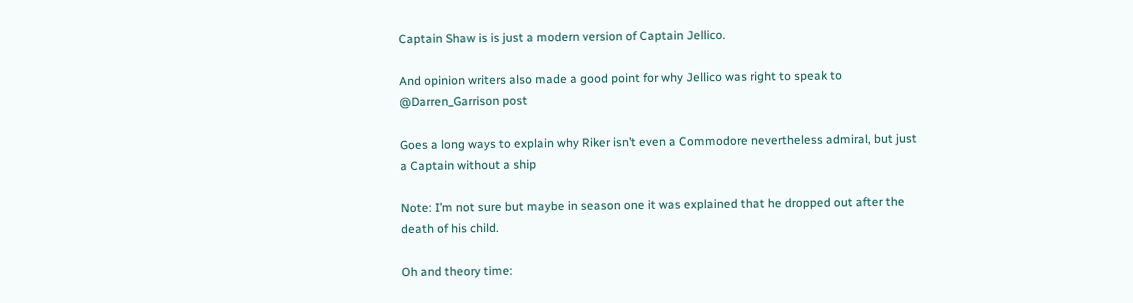Captain Shaw is is just a modern version of Captain Jellico.

And opinion writers also made a good point for why Jellico was right to speak to @Darren_Garrison post

Goes a long ways to explain why Riker isn’t even a Commodore nevertheless admiral, but just a Captain without a ship

Note: I’m not sure but maybe in season one it was explained that he dropped out after the death of his child.

Oh and theory time: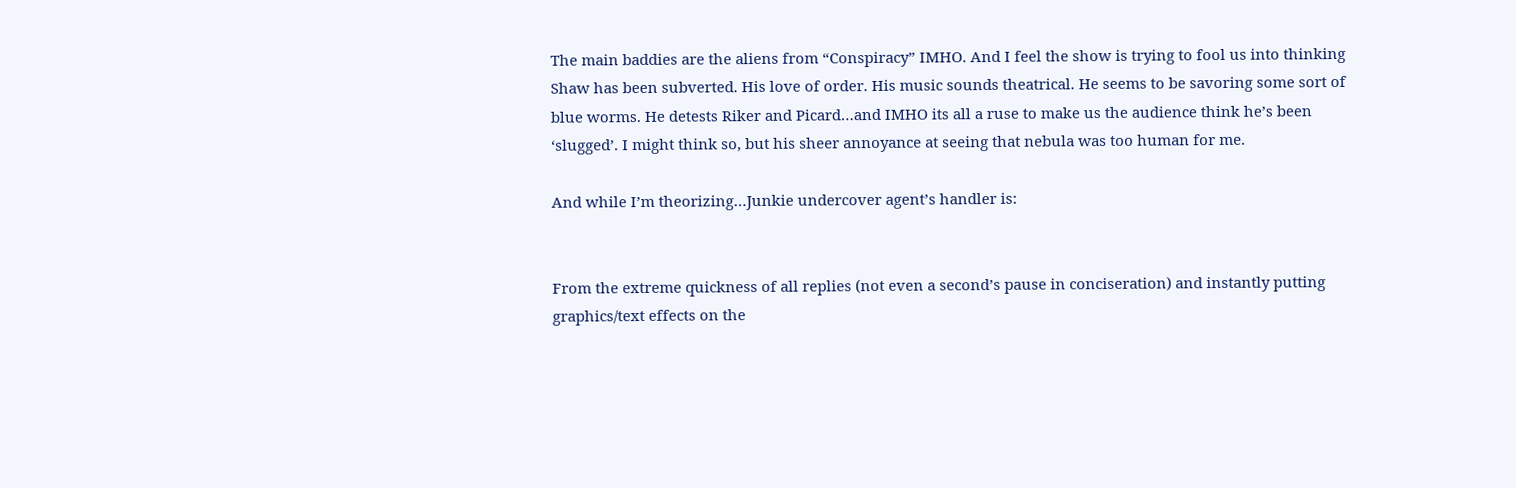The main baddies are the aliens from “Conspiracy” IMHO. And I feel the show is trying to fool us into thinking Shaw has been subverted. His love of order. His music sounds theatrical. He seems to be savoring some sort of blue worms. He detests Riker and Picard…and IMHO its all a ruse to make us the audience think he’s been ‘slugged’. I might think so, but his sheer annoyance at seeing that nebula was too human for me.

And while I’m theorizing…Junkie undercover agent’s handler is:


From the extreme quickness of all replies (not even a second’s pause in conciseration) and instantly putting graphics/text effects on the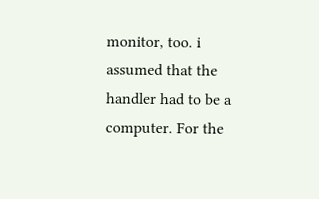monitor, too. i assumed that the handler had to be a computer. For the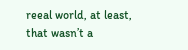reeal world, at least, that wasn’t a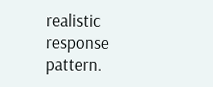realistic response pattern.